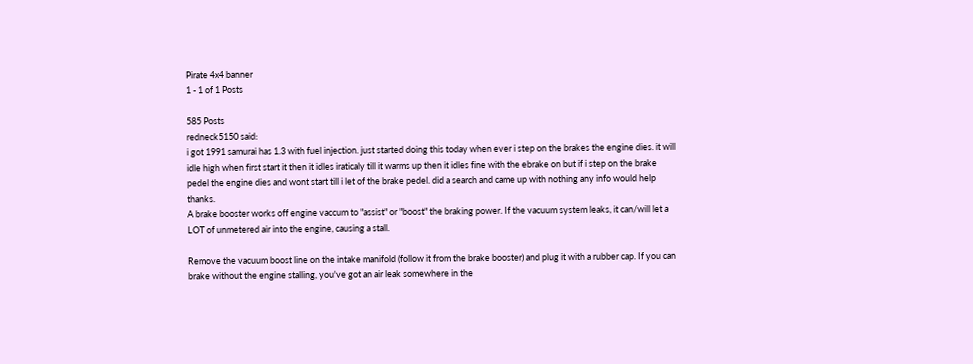Pirate 4x4 banner
1 - 1 of 1 Posts

585 Posts
redneck5150 said:
i got 1991 samurai has 1.3 with fuel injection. just started doing this today when ever i step on the brakes the engine dies. it will idle high when first start it then it idles iraticaly till it warms up then it idles fine with the ebrake on but if i step on the brake pedel the engine dies and wont start till i let of the brake pedel. did a search and came up with nothing any info would help thanks.
A brake booster works off engine vaccum to "assist" or "boost" the braking power. If the vacuum system leaks, it can/will let a LOT of unmetered air into the engine, causing a stall.

Remove the vacuum boost line on the intake manifold (follow it from the brake booster) and plug it with a rubber cap. If you can brake without the engine stalling, you've got an air leak somewhere in the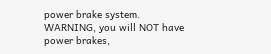power brake system.
WARNING, you will NOT have power brakes,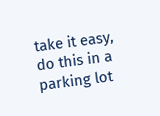take it easy, do this in a parking lot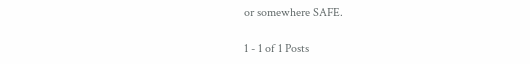or somewhere SAFE.

1 - 1 of 1 Posts